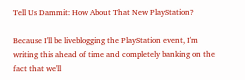Tell Us Dammit: How About That New PlayStation?

Because I'll be liveblogging the PlayStation event, I'm writing this ahead of time and completely banking on the fact that we'll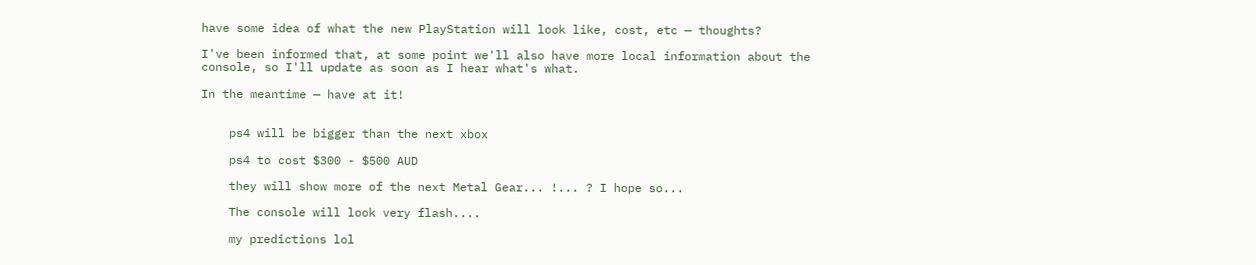have some idea of what the new PlayStation will look like, cost, etc — thoughts?

I've been informed that, at some point we'll also have more local information about the console, so I'll update as soon as I hear what's what.

In the meantime — have at it!


    ps4 will be bigger than the next xbox

    ps4 to cost $300 - $500 AUD

    they will show more of the next Metal Gear... !... ? I hope so...

    The console will look very flash....

    my predictions lol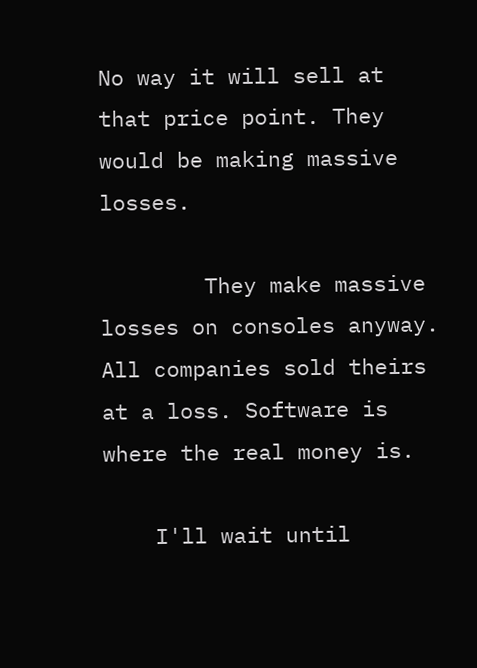No way it will sell at that price point. They would be making massive losses.

        They make massive losses on consoles anyway. All companies sold theirs at a loss. Software is where the real money is.

    I'll wait until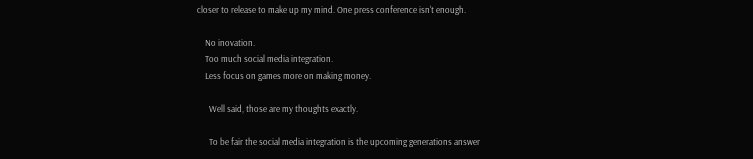closer to release to make up my mind. One press conference isn't enough.

    No inovation.
    Too much social media integration.
    Less focus on games more on making money.

      Well said, those are my thoughts exactly.

      To be fair the social media integration is the upcoming generations answer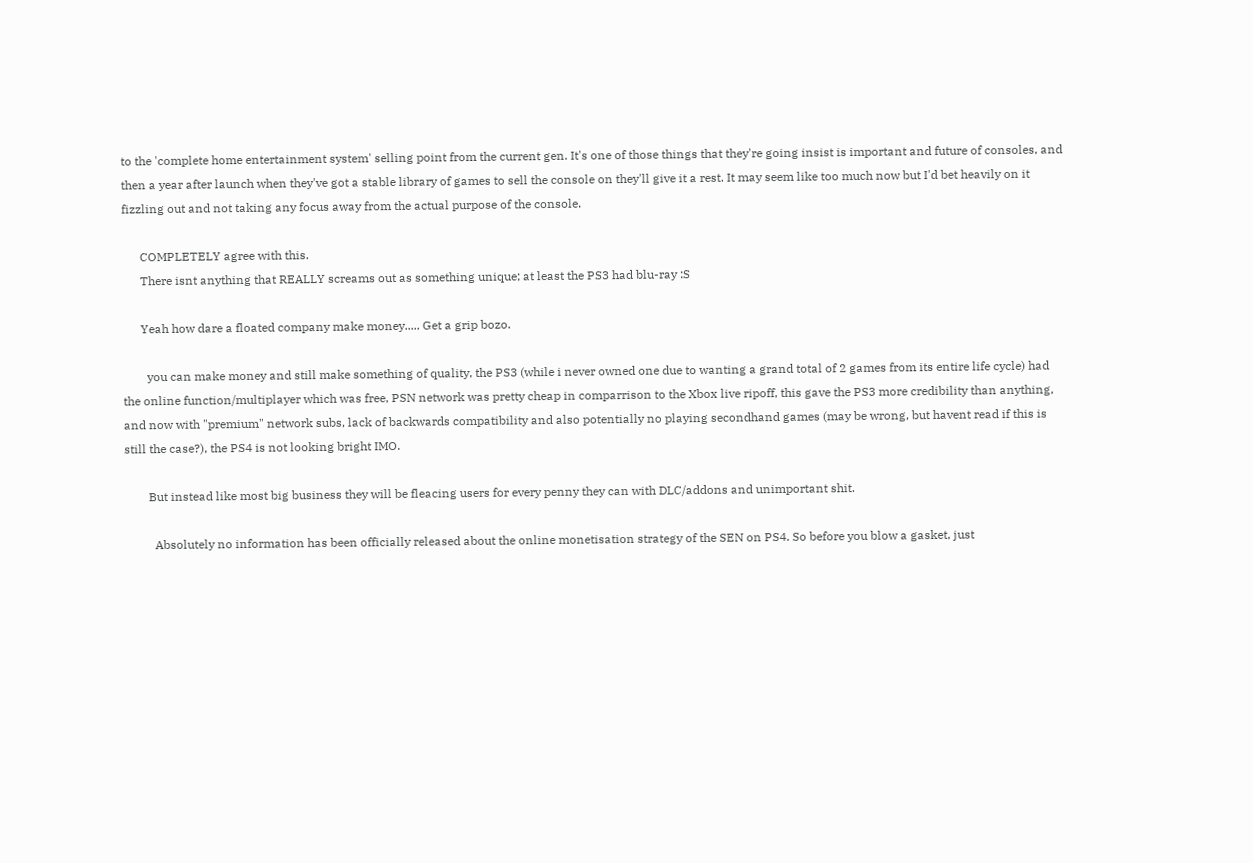to the 'complete home entertainment system' selling point from the current gen. It's one of those things that they're going insist is important and future of consoles, and then a year after launch when they've got a stable library of games to sell the console on they'll give it a rest. It may seem like too much now but I'd bet heavily on it fizzling out and not taking any focus away from the actual purpose of the console.

      COMPLETELY agree with this.
      There isnt anything that REALLY screams out as something unique; at least the PS3 had blu-ray :S

      Yeah how dare a floated company make money..... Get a grip bozo.

        you can make money and still make something of quality, the PS3 (while i never owned one due to wanting a grand total of 2 games from its entire life cycle) had the online function/multiplayer which was free, PSN network was pretty cheap in comparrison to the Xbox live ripoff, this gave the PS3 more credibility than anything, and now with "premium" network subs, lack of backwards compatibility and also potentially no playing secondhand games (may be wrong, but havent read if this is still the case?), the PS4 is not looking bright IMO.

        But instead like most big business they will be fleacing users for every penny they can with DLC/addons and unimportant shit.

          Absolutely no information has been officially released about the online monetisation strategy of the SEN on PS4. So before you blow a gasket, just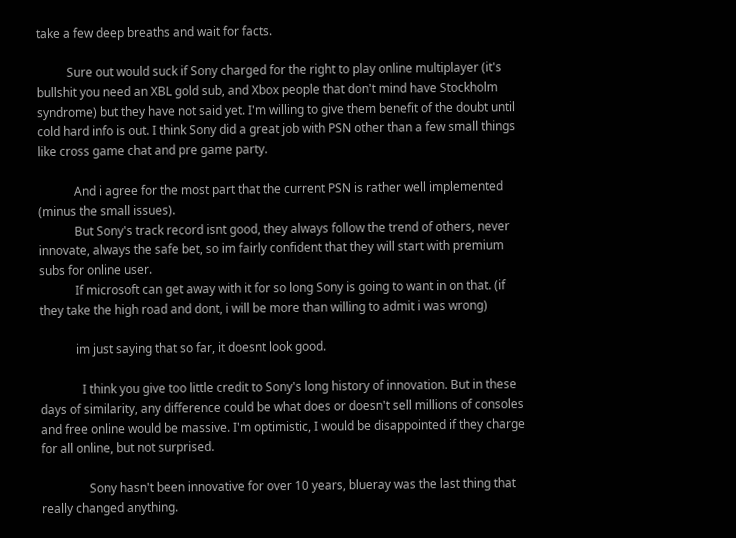take a few deep breaths and wait for facts.

          Sure out would suck if Sony charged for the right to play online multiplayer (it's bullshit you need an XBL gold sub, and Xbox people that don't mind have Stockholm syndrome) but they have not said yet. I'm willing to give them benefit of the doubt until cold hard info is out. I think Sony did a great job with PSN other than a few small things like cross game chat and pre game party.

            And i agree for the most part that the current PSN is rather well implemented (minus the small issues).
            But Sony's track record isnt good, they always follow the trend of others, never innovate, always the safe bet, so im fairly confident that they will start with premium subs for online user.
            If microsoft can get away with it for so long Sony is going to want in on that. (if they take the high road and dont, i will be more than willing to admit i was wrong)

            im just saying that so far, it doesnt look good.

              I think you give too little credit to Sony's long history of innovation. But in these days of similarity, any difference could be what does or doesn't sell millions of consoles and free online would be massive. I'm optimistic, I would be disappointed if they charge for all online, but not surprised.

                Sony hasn't been innovative for over 10 years, blueray was the last thing that really changed anything.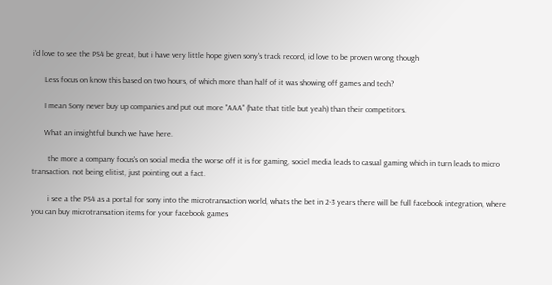i'd love to see the PS4 be great, but i have very little hope given sony's track record, id love to be proven wrong though

      Less focus on know this based on two hours, of which more than half of it was showing off games and tech?

      I mean Sony never buy up companies and put out more "AAA" (hate that title but yeah) than their competitors.

      What an insightful bunch we have here.

        the more a company focus's on social media the worse off it is for gaming, sociel media leads to casual gaming which in turn leads to micro transaction. not being elitist, just pointing out a fact.

        i see a the PS4 as a portal for sony into the microtransaction world, whats the bet in 2-3 years there will be full facebook integration, where you can buy microtransation items for your facebook games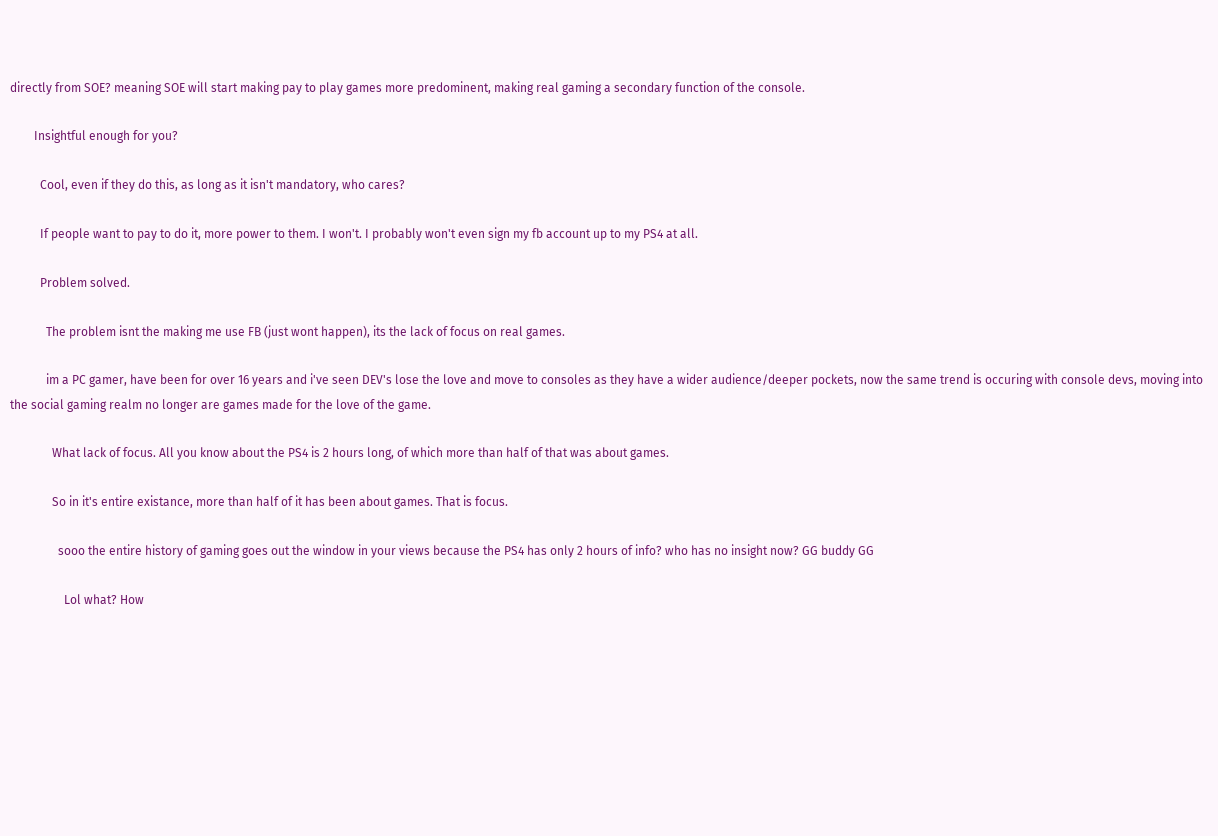directly from SOE? meaning SOE will start making pay to play games more predominent, making real gaming a secondary function of the console.

        Insightful enough for you?

          Cool, even if they do this, as long as it isn't mandatory, who cares?

          If people want to pay to do it, more power to them. I won't. I probably won't even sign my fb account up to my PS4 at all.

          Problem solved.

            The problem isnt the making me use FB (just wont happen), its the lack of focus on real games.

            im a PC gamer, have been for over 16 years and i've seen DEV's lose the love and move to consoles as they have a wider audience/deeper pockets, now the same trend is occuring with console devs, moving into the social gaming realm no longer are games made for the love of the game.

              What lack of focus. All you know about the PS4 is 2 hours long, of which more than half of that was about games.

              So in it's entire existance, more than half of it has been about games. That is focus.

                sooo the entire history of gaming goes out the window in your views because the PS4 has only 2 hours of info? who has no insight now? GG buddy GG

                  Lol what? How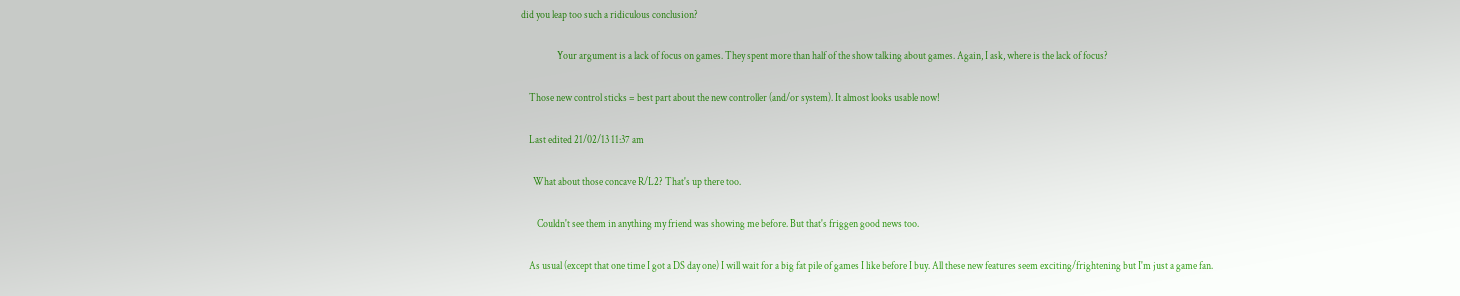did you leap too such a ridiculous conclusion?

                  Your argument is a lack of focus on games. They spent more than half of the show talking about games. Again, I ask, where is the lack of focus?

    Those new control sticks = best part about the new controller (and/or system). It almost looks usable now!

    Last edited 21/02/13 11:37 am

      What about those concave R/L2? That's up there too.

        Couldn't see them in anything my friend was showing me before. But that's friggen good news too.

    As usual (except that one time I got a DS day one) I will wait for a big fat pile of games I like before I buy. All these new features seem exciting/frightening but I'm just a game fan.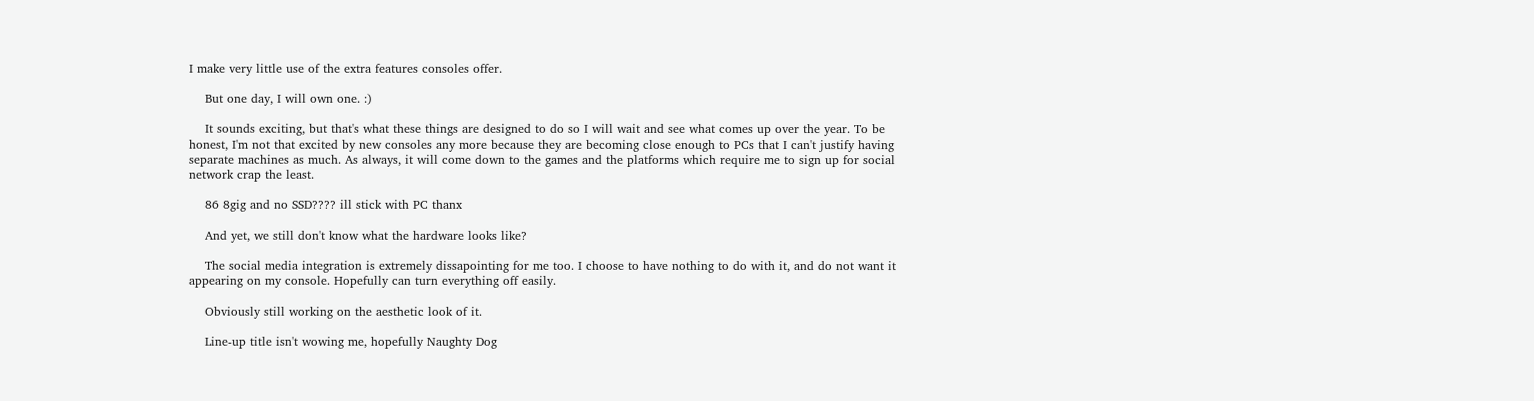I make very little use of the extra features consoles offer.

    But one day, I will own one. :)

    It sounds exciting, but that's what these things are designed to do so I will wait and see what comes up over the year. To be honest, I'm not that excited by new consoles any more because they are becoming close enough to PCs that I can't justify having separate machines as much. As always, it will come down to the games and the platforms which require me to sign up for social network crap the least.

    86 8gig and no SSD???? ill stick with PC thanx

    And yet, we still don't know what the hardware looks like?

    The social media integration is extremely dissapointing for me too. I choose to have nothing to do with it, and do not want it appearing on my console. Hopefully can turn everything off easily.

    Obviously still working on the aesthetic look of it.

    Line-up title isn't wowing me, hopefully Naughty Dog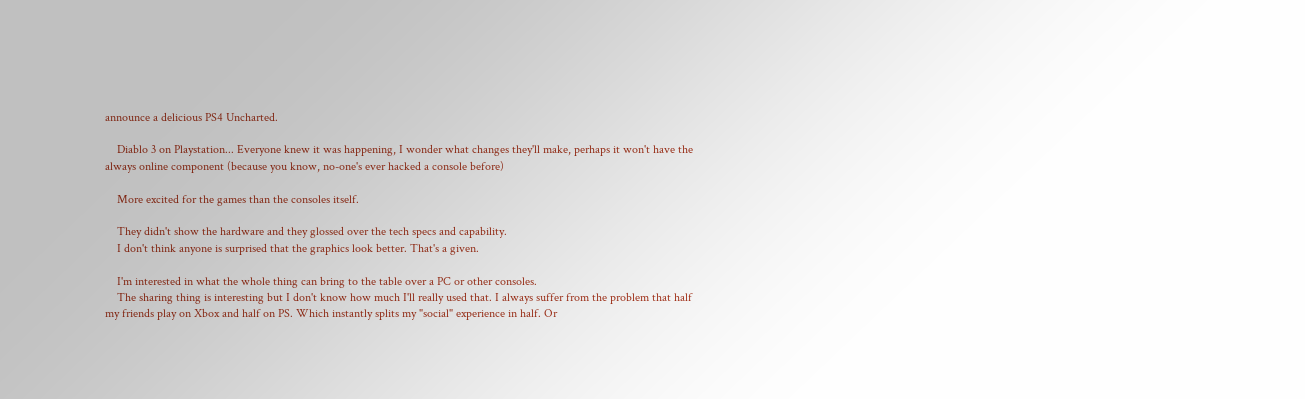announce a delicious PS4 Uncharted.

    Diablo 3 on Playstation... Everyone knew it was happening, I wonder what changes they'll make, perhaps it won't have the always online component (because you know, no-one's ever hacked a console before)

    More excited for the games than the consoles itself.

    They didn't show the hardware and they glossed over the tech specs and capability.
    I don't think anyone is surprised that the graphics look better. That's a given.

    I'm interested in what the whole thing can bring to the table over a PC or other consoles.
    The sharing thing is interesting but I don't know how much I'll really used that. I always suffer from the problem that half my friends play on Xbox and half on PS. Which instantly splits my "social" experience in half. Or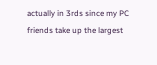actually in 3rds since my PC friends take up the largest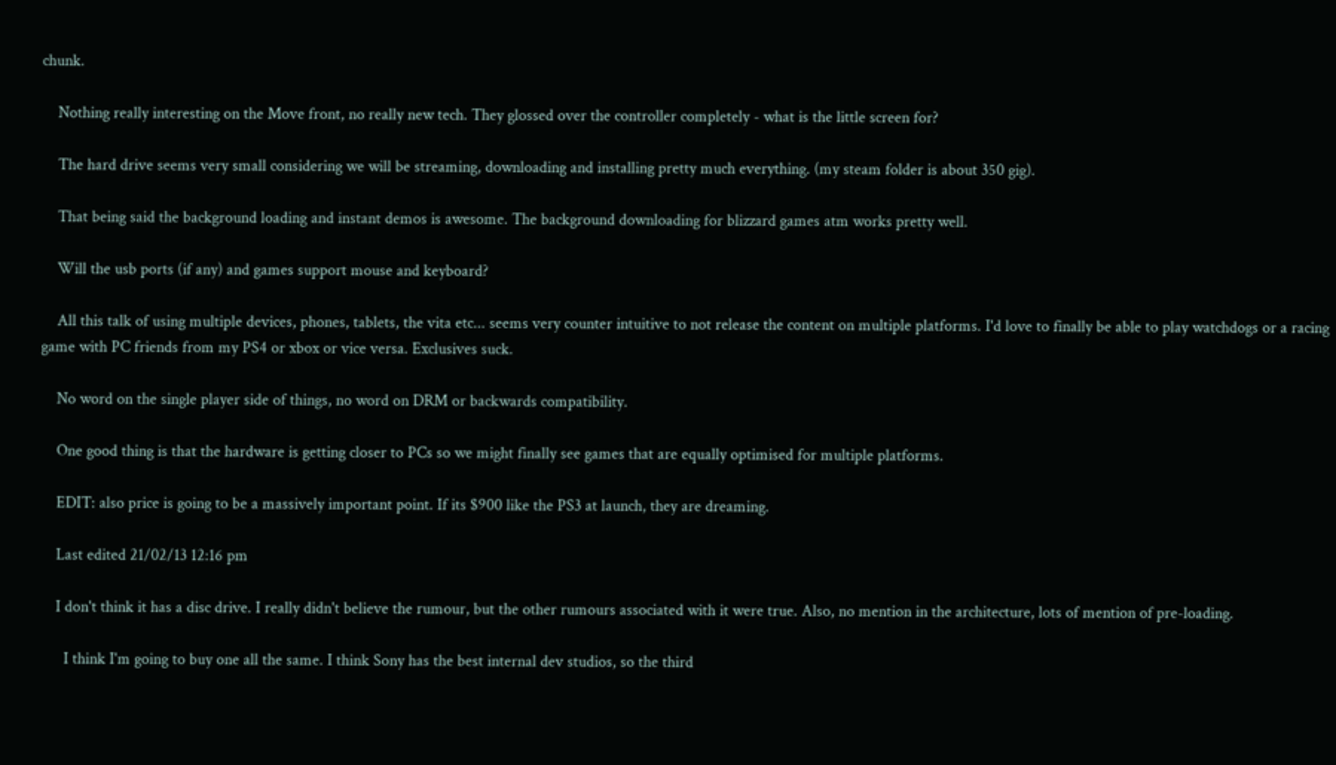chunk.

    Nothing really interesting on the Move front, no really new tech. They glossed over the controller completely - what is the little screen for?

    The hard drive seems very small considering we will be streaming, downloading and installing pretty much everything. (my steam folder is about 350 gig).

    That being said the background loading and instant demos is awesome. The background downloading for blizzard games atm works pretty well.

    Will the usb ports (if any) and games support mouse and keyboard?

    All this talk of using multiple devices, phones, tablets, the vita etc... seems very counter intuitive to not release the content on multiple platforms. I'd love to finally be able to play watchdogs or a racing game with PC friends from my PS4 or xbox or vice versa. Exclusives suck.

    No word on the single player side of things, no word on DRM or backwards compatibility.

    One good thing is that the hardware is getting closer to PCs so we might finally see games that are equally optimised for multiple platforms.

    EDIT: also price is going to be a massively important point. If its $900 like the PS3 at launch, they are dreaming.

    Last edited 21/02/13 12:16 pm

    I don't think it has a disc drive. I really didn't believe the rumour, but the other rumours associated with it were true. Also, no mention in the architecture, lots of mention of pre-loading.

      I think I'm going to buy one all the same. I think Sony has the best internal dev studios, so the third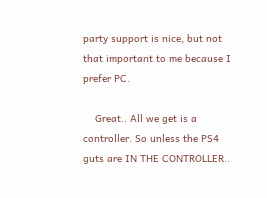party support is nice, but not that important to me because I prefer PC.

    Great.. All we get is a controller. So unless the PS4 guts are IN THE CONTROLLER..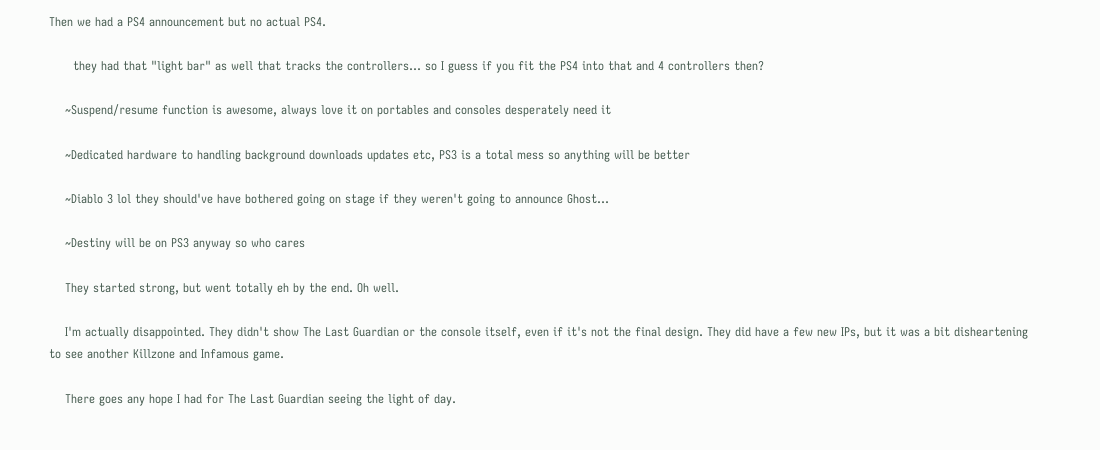Then we had a PS4 announcement but no actual PS4.

      they had that "light bar" as well that tracks the controllers... so I guess if you fit the PS4 into that and 4 controllers then?

    ~Suspend/resume function is awesome, always love it on portables and consoles desperately need it

    ~Dedicated hardware to handling background downloads updates etc, PS3 is a total mess so anything will be better

    ~Diablo 3 lol they should've have bothered going on stage if they weren't going to announce Ghost...

    ~Destiny will be on PS3 anyway so who cares

    They started strong, but went totally eh by the end. Oh well.

    I'm actually disappointed. They didn't show The Last Guardian or the console itself, even if it's not the final design. They did have a few new IPs, but it was a bit disheartening to see another Killzone and Infamous game.

    There goes any hope I had for The Last Guardian seeing the light of day.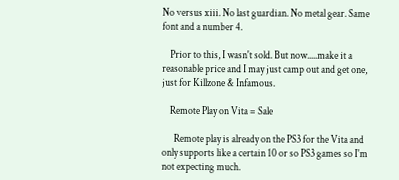No versus xiii. No last guardian. No metal gear. Same font and a number 4.

    Prior to this, I wasn't sold. But now.....make it a reasonable price and I may just camp out and get one, just for Killzone & Infamous.

    Remote Play on Vita = Sale

      Remote play is already on the PS3 for the Vita and only supports like a certain 10 or so PS3 games so I'm not expecting much.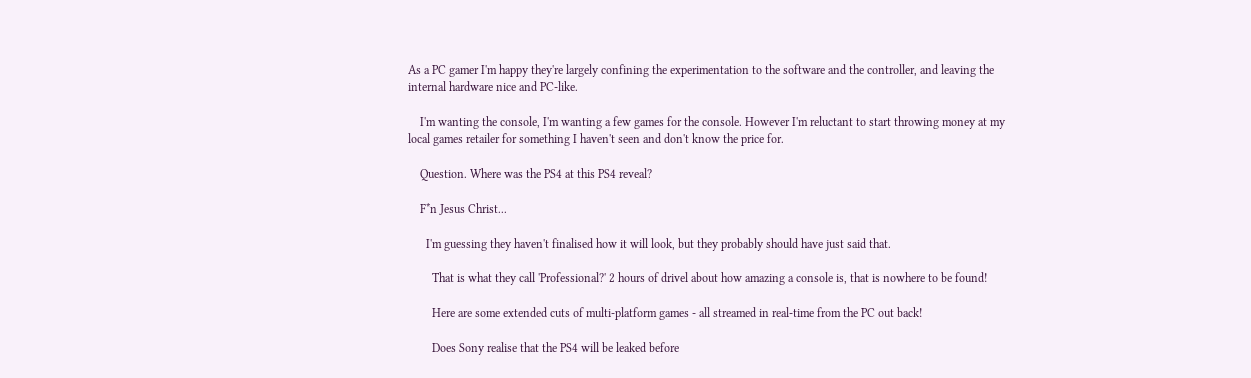As a PC gamer I'm happy they're largely confining the experimentation to the software and the controller, and leaving the internal hardware nice and PC-like.

    I'm wanting the console, I'm wanting a few games for the console. However I'm reluctant to start throwing money at my local games retailer for something I haven't seen and don't know the price for.

    Question. Where was the PS4 at this PS4 reveal?

    F*n Jesus Christ...

      I'm guessing they haven't finalised how it will look, but they probably should have just said that.

        That is what they call 'Professional?' 2 hours of drivel about how amazing a console is, that is nowhere to be found!

        Here are some extended cuts of multi-platform games - all streamed in real-time from the PC out back!

        Does Sony realise that the PS4 will be leaked before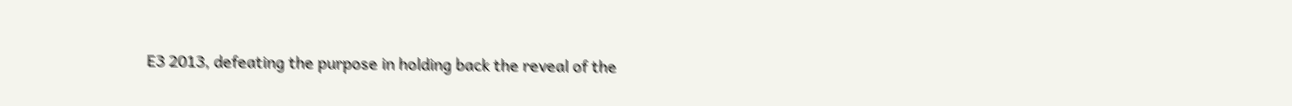E3 2013, defeating the purpose in holding back the reveal of the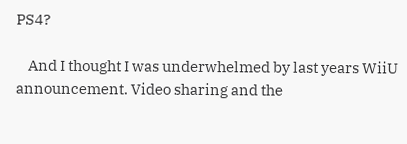PS4?

    And I thought I was underwhelmed by last years WiiU announcement. Video sharing and the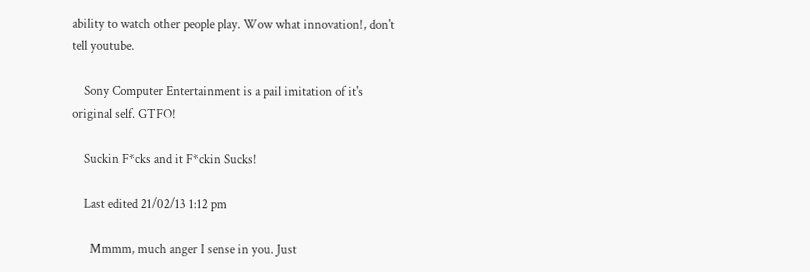ability to watch other people play. Wow what innovation!, don't tell youtube.

    Sony Computer Entertainment is a pail imitation of it's original self. GTFO!

    Suckin F*cks and it F*ckin Sucks!

    Last edited 21/02/13 1:12 pm

      Mmmm, much anger I sense in you. Just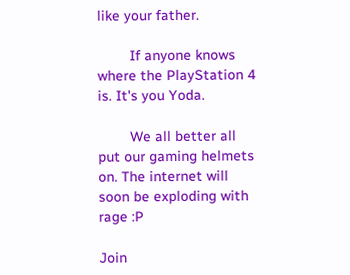like your father.

        If anyone knows where the PlayStation 4 is. It's you Yoda.

        We all better all put our gaming helmets on. The internet will soon be exploding with rage :P

Join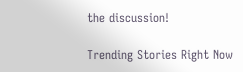the discussion!

Trending Stories Right Now